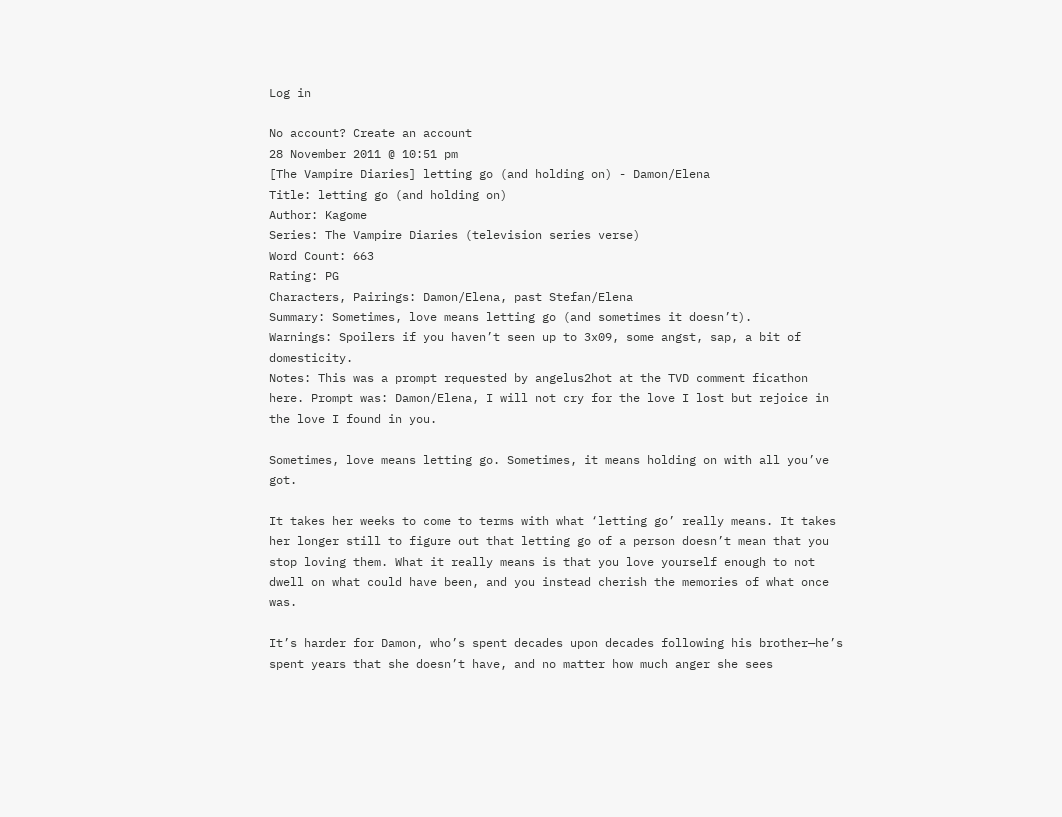Log in

No account? Create an account
28 November 2011 @ 10:51 pm
[The Vampire Diaries] letting go (and holding on) - Damon/Elena
Title: letting go (and holding on)
Author: Kagome
Series: The Vampire Diaries (television series verse)
Word Count: 663
Rating: PG
Characters, Pairings: Damon/Elena, past Stefan/Elena
Summary: Sometimes, love means letting go (and sometimes it doesn’t).
Warnings: Spoilers if you haven’t seen up to 3x09, some angst, sap, a bit of domesticity.
Notes: This was a prompt requested by angelus2hot at the TVD comment ficathon here. Prompt was: Damon/Elena, I will not cry for the love I lost but rejoice in the love I found in you.

Sometimes, love means letting go. Sometimes, it means holding on with all you’ve got.

It takes her weeks to come to terms with what ‘letting go’ really means. It takes her longer still to figure out that letting go of a person doesn’t mean that you stop loving them. What it really means is that you love yourself enough to not dwell on what could have been, and you instead cherish the memories of what once was.

It’s harder for Damon, who’s spent decades upon decades following his brother—he’s spent years that she doesn’t have, and no matter how much anger she sees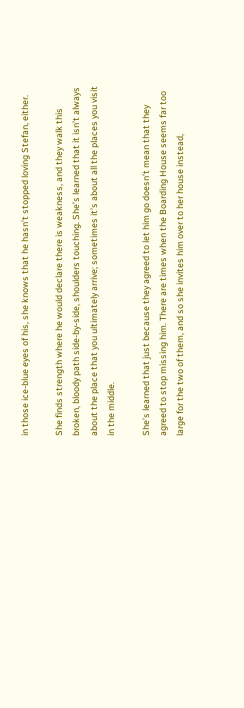in those ice-blue eyes of his, she knows that he hasn’t stopped loving Stefan, either.

She finds strength where he would declare there is weakness, and they walk this broken, bloody path side-by-side, shoulders touching. She’s learned that it isn’t always about the place that you ultimately arrive; sometimes it’s about all the places you visit in the middle.

She’s learned that just because they agreed to let him go doesn’t mean that they agreed to stop missing him. There are times when the Boarding House seems far too large for the two of them, and so she invites him over to her house instead,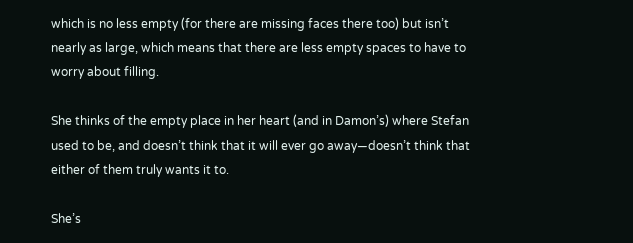which is no less empty (for there are missing faces there too) but isn’t nearly as large, which means that there are less empty spaces to have to worry about filling.

She thinks of the empty place in her heart (and in Damon’s) where Stefan used to be, and doesn’t think that it will ever go away—doesn’t think that either of them truly wants it to.

She’s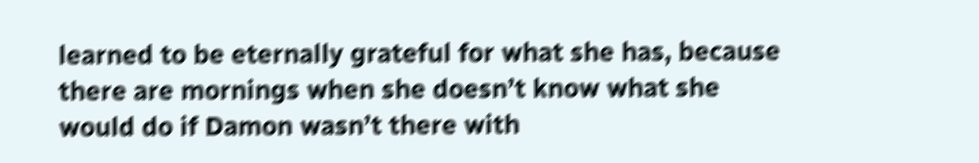learned to be eternally grateful for what she has, because there are mornings when she doesn’t know what she would do if Damon wasn’t there with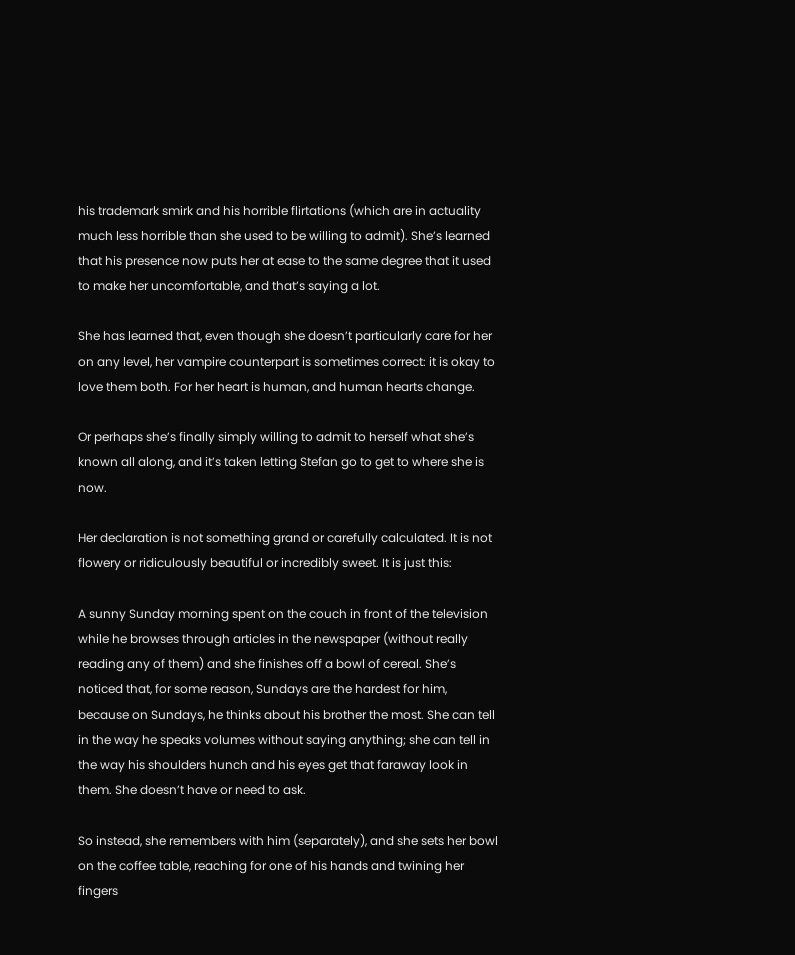his trademark smirk and his horrible flirtations (which are in actuality much less horrible than she used to be willing to admit). She’s learned that his presence now puts her at ease to the same degree that it used to make her uncomfortable, and that’s saying a lot.

She has learned that, even though she doesn’t particularly care for her on any level, her vampire counterpart is sometimes correct: it is okay to love them both. For her heart is human, and human hearts change.

Or perhaps she’s finally simply willing to admit to herself what she’s known all along, and it’s taken letting Stefan go to get to where she is now.

Her declaration is not something grand or carefully calculated. It is not flowery or ridiculously beautiful or incredibly sweet. It is just this:

A sunny Sunday morning spent on the couch in front of the television while he browses through articles in the newspaper (without really reading any of them) and she finishes off a bowl of cereal. She’s noticed that, for some reason, Sundays are the hardest for him, because on Sundays, he thinks about his brother the most. She can tell in the way he speaks volumes without saying anything; she can tell in the way his shoulders hunch and his eyes get that faraway look in them. She doesn’t have or need to ask.

So instead, she remembers with him (separately), and she sets her bowl on the coffee table, reaching for one of his hands and twining her fingers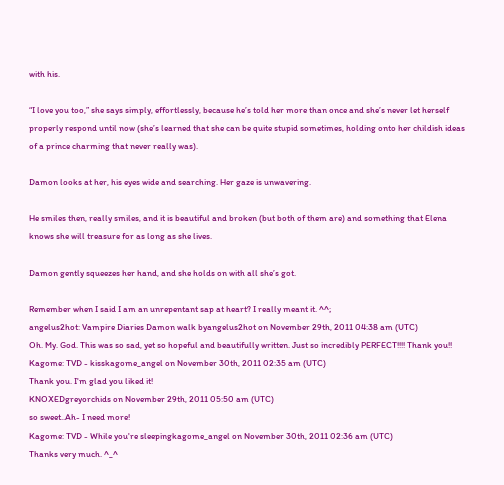with his.

“I love you too,” she says simply, effortlessly, because he’s told her more than once and she’s never let herself properly respond until now (she’s learned that she can be quite stupid sometimes, holding onto her childish ideas of a prince charming that never really was).

Damon looks at her, his eyes wide and searching. Her gaze is unwavering.

He smiles then, really smiles, and it is beautiful and broken (but both of them are) and something that Elena knows she will treasure for as long as she lives.

Damon gently squeezes her hand, and she holds on with all she’s got.

Remember when I said I am an unrepentant sap at heart? I really meant it. ^^;
angelus2hot: Vampire Diaries Damon walk byangelus2hot on November 29th, 2011 04:38 am (UTC)
Oh. My. God. This was so sad, yet so hopeful and beautifully written. Just so incredibly PERFECT!!!! Thank you!!
Kagome: TVD - kisskagome_angel on November 30th, 2011 02:35 am (UTC)
Thank you. I'm glad you liked it!
KNOXEDgreyorchids on November 29th, 2011 05:50 am (UTC)
so sweet..Ah- I need more!
Kagome: TVD - While you're sleepingkagome_angel on November 30th, 2011 02:36 am (UTC)
Thanks very much. ^_^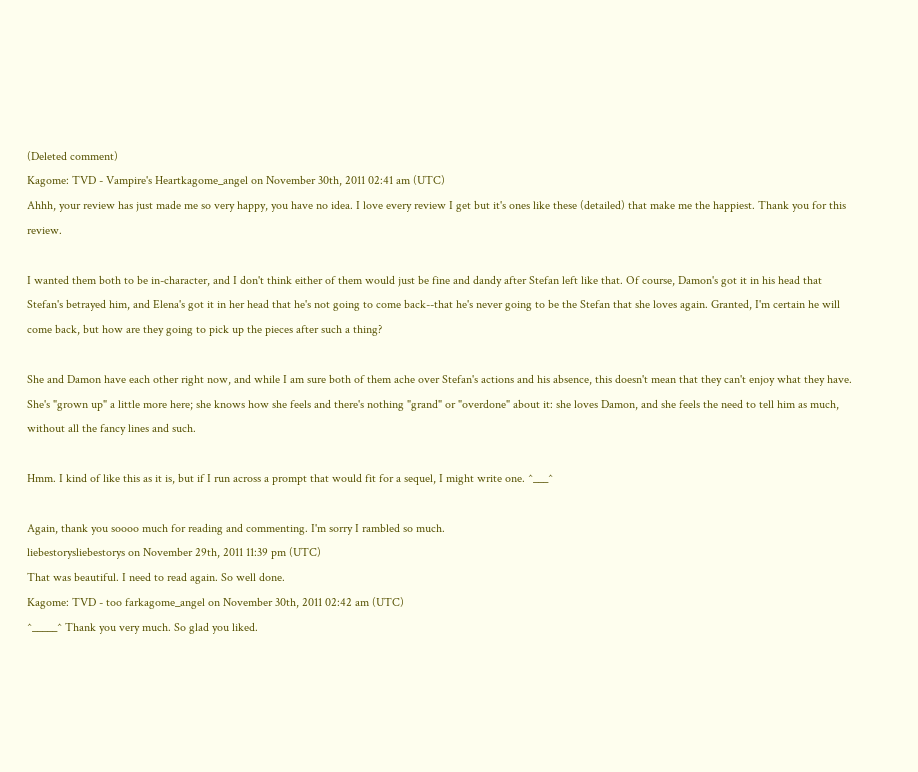(Deleted comment)
Kagome: TVD - Vampire's Heartkagome_angel on November 30th, 2011 02:41 am (UTC)
Ahhh, your review has just made me so very happy, you have no idea. I love every review I get but it's ones like these (detailed) that make me the happiest. Thank you for this review.

I wanted them both to be in-character, and I don't think either of them would just be fine and dandy after Stefan left like that. Of course, Damon's got it in his head that Stefan's betrayed him, and Elena's got it in her head that he's not going to come back--that he's never going to be the Stefan that she loves again. Granted, I'm certain he will come back, but how are they going to pick up the pieces after such a thing?

She and Damon have each other right now, and while I am sure both of them ache over Stefan's actions and his absence, this doesn't mean that they can't enjoy what they have. She's "grown up" a little more here; she knows how she feels and there's nothing "grand" or "overdone" about it: she loves Damon, and she feels the need to tell him as much, without all the fancy lines and such.

Hmm. I kind of like this as it is, but if I run across a prompt that would fit for a sequel, I might write one. ^___^

Again, thank you soooo much for reading and commenting. I'm sorry I rambled so much.
liebestorysliebestorys on November 29th, 2011 11:39 pm (UTC)
That was beautiful. I need to read again. So well done.
Kagome: TVD - too farkagome_angel on November 30th, 2011 02:42 am (UTC)
^_____^ Thank you very much. So glad you liked.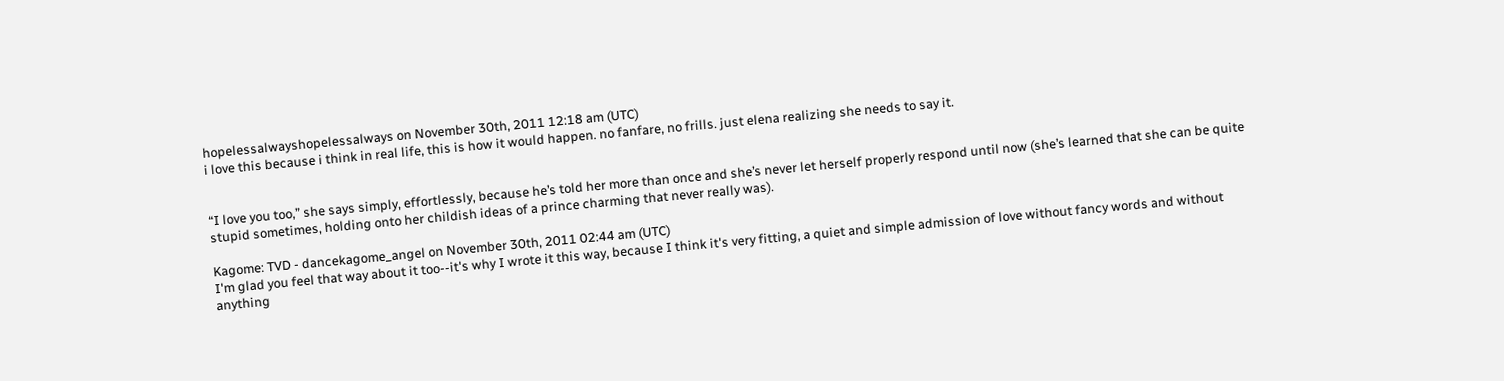hopelessalwayshopelessalways on November 30th, 2011 12:18 am (UTC)
i love this because i think in real life, this is how it would happen. no fanfare, no frills. just elena realizing she needs to say it.


“I love you too,” she says simply, effortlessly, because he’s told her more than once and she’s never let herself properly respond until now (she’s learned that she can be quite stupid sometimes, holding onto her childish ideas of a prince charming that never really was).

Kagome: TVD - dancekagome_angel on November 30th, 2011 02:44 am (UTC)
I'm glad you feel that way about it too--it's why I wrote it this way, because I think it's very fitting, a quiet and simple admission of love without fancy words and without anything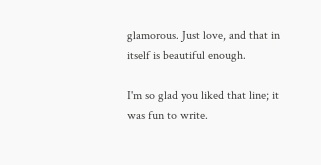glamorous. Just love, and that in itself is beautiful enough.

I'm so glad you liked that line; it was fun to write.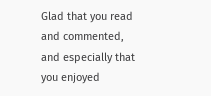Glad that you read and commented, and especially that you enjoyed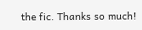the fic. Thanks so much!